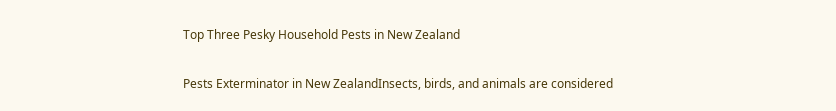Top Three Pesky Household Pests in New Zealand

Pests Exterminator in New ZealandInsects, birds, and animals are considered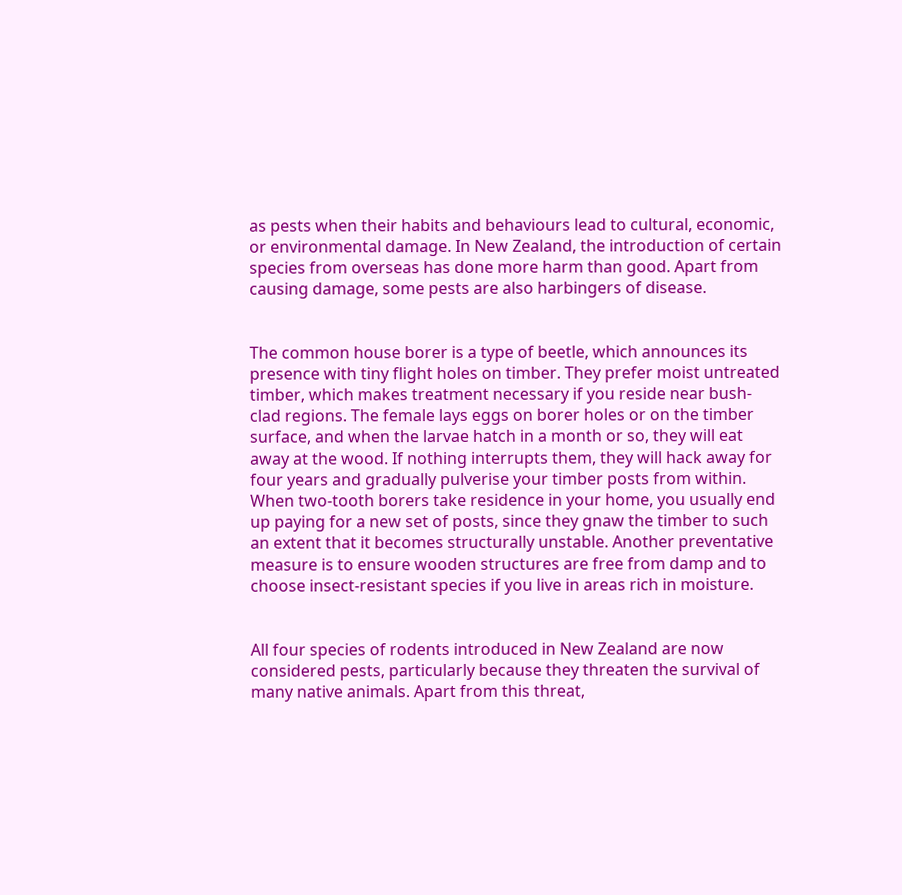as pests when their habits and behaviours lead to cultural, economic, or environmental damage. In New Zealand, the introduction of certain species from overseas has done more harm than good. Apart from causing damage, some pests are also harbingers of disease.


The common house borer is a type of beetle, which announces its presence with tiny flight holes on timber. They prefer moist untreated timber, which makes treatment necessary if you reside near bush-clad regions. The female lays eggs on borer holes or on the timber surface, and when the larvae hatch in a month or so, they will eat away at the wood. If nothing interrupts them, they will hack away for four years and gradually pulverise your timber posts from within. When two-tooth borers take residence in your home, you usually end up paying for a new set of posts, since they gnaw the timber to such an extent that it becomes structurally unstable. Another preventative measure is to ensure wooden structures are free from damp and to choose insect-resistant species if you live in areas rich in moisture.


All four species of rodents introduced in New Zealand are now considered pests, particularly because they threaten the survival of many native animals. Apart from this threat,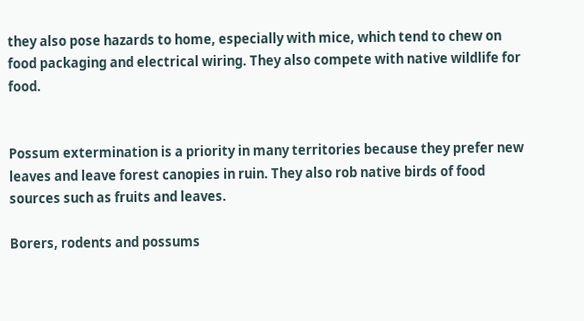they also pose hazards to home, especially with mice, which tend to chew on food packaging and electrical wiring. They also compete with native wildlife for food.


Possum extermination is a priority in many territories because they prefer new leaves and leave forest canopies in ruin. They also rob native birds of food sources such as fruits and leaves.

Borers, rodents and possums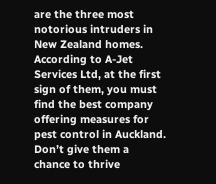are the three most notorious intruders in New Zealand homes. According to A-Jet Services Ltd, at the first sign of them, you must find the best company offering measures for pest control in Auckland. Don’t give them a chance to thrive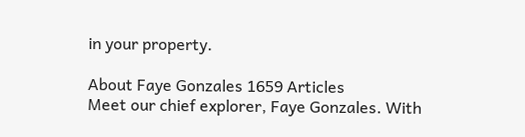in your property.

About Faye Gonzales 1659 Articles
Meet our chief explorer, Faye Gonzales. With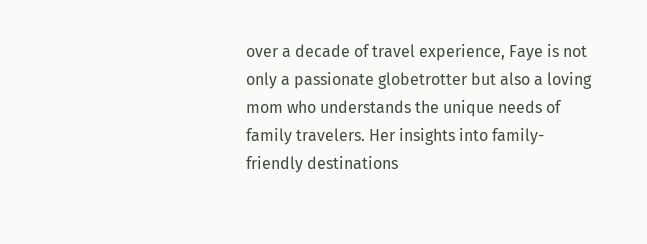over a decade of travel experience, Faye is not only a passionate globetrotter but also a loving mom who understands the unique needs of family travelers. Her insights into family-friendly destinations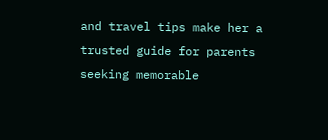and travel tips make her a trusted guide for parents seeking memorable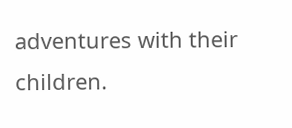adventures with their children.